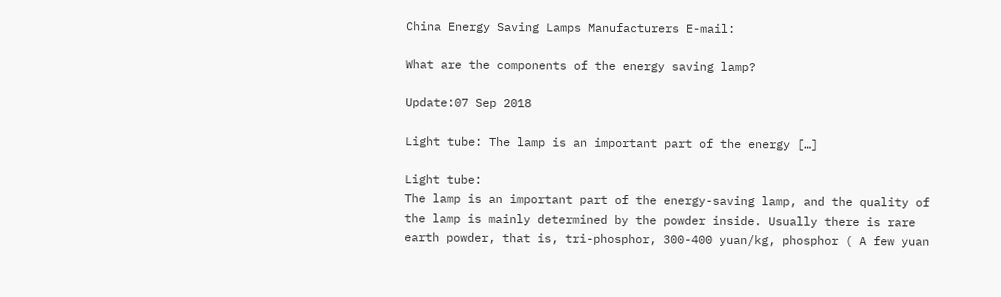China Energy Saving Lamps Manufacturers E-mail:

What are the components of the energy saving lamp?

Update:07 Sep 2018

Light tube: The lamp is an important part of the energy […]

Light tube:
The lamp is an important part of the energy-saving lamp, and the quality of the lamp is mainly determined by the powder inside. Usually there is rare earth powder, that is, tri-phosphor, 300-400 yuan/kg, phosphor ( A few yuan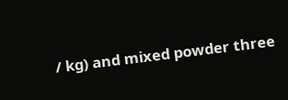/ kg) and mixed powder three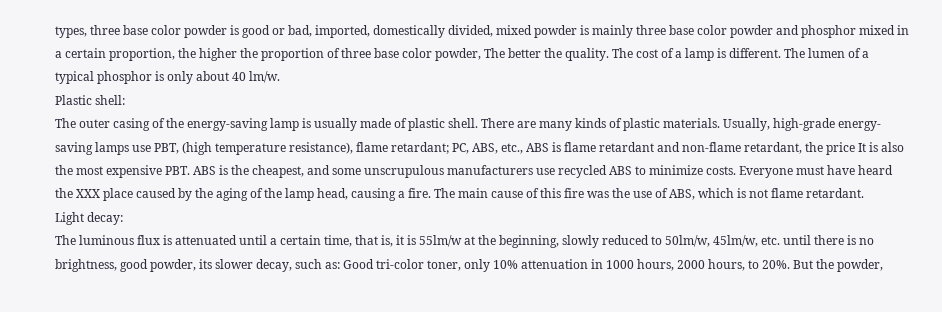types, three base color powder is good or bad, imported, domestically divided, mixed powder is mainly three base color powder and phosphor mixed in a certain proportion, the higher the proportion of three base color powder, The better the quality. The cost of a lamp is different. The lumen of a typical phosphor is only about 40 lm/w.
Plastic shell:
The outer casing of the energy-saving lamp is usually made of plastic shell. There are many kinds of plastic materials. Usually, high-grade energy-saving lamps use PBT, (high temperature resistance), flame retardant; PC, ABS, etc., ABS is flame retardant and non-flame retardant, the price It is also the most expensive PBT. ABS is the cheapest, and some unscrupulous manufacturers use recycled ABS to minimize costs. Everyone must have heard the XXX place caused by the aging of the lamp head, causing a fire. The main cause of this fire was the use of ABS, which is not flame retardant.
Light decay:
The luminous flux is attenuated until a certain time, that is, it is 55lm/w at the beginning, slowly reduced to 50lm/w, 45lm/w, etc. until there is no brightness, good powder, its slower decay, such as: Good tri-color toner, only 10% attenuation in 1000 hours, 2000 hours, to 20%. But the powder,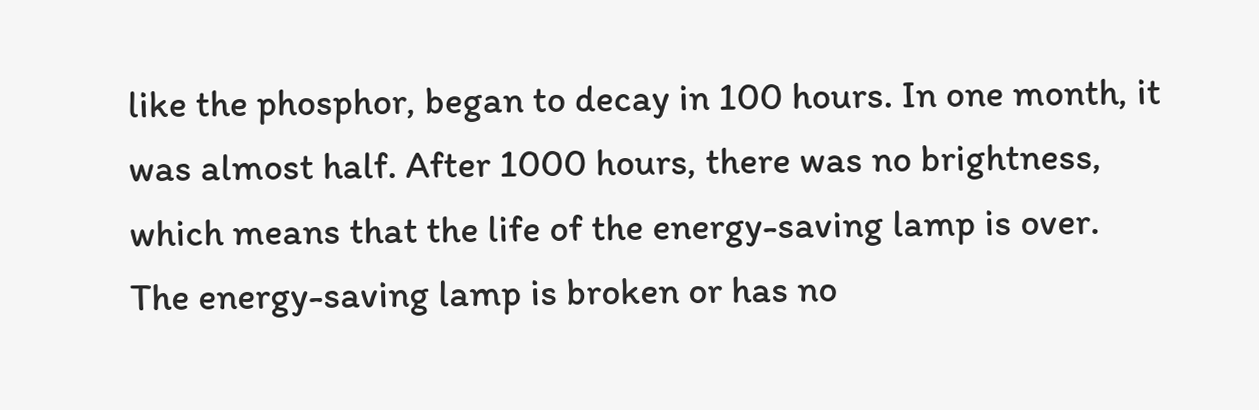like the phosphor, began to decay in 100 hours. In one month, it was almost half. After 1000 hours, there was no brightness, which means that the life of the energy-saving lamp is over.
The energy-saving lamp is broken or has no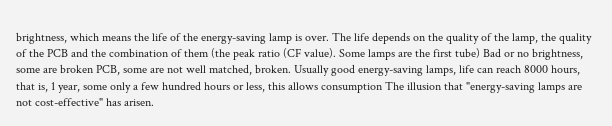brightness, which means the life of the energy-saving lamp is over. The life depends on the quality of the lamp, the quality of the PCB and the combination of them (the peak ratio (CF value). Some lamps are the first tube) Bad or no brightness, some are broken PCB, some are not well matched, broken. Usually good energy-saving lamps, life can reach 8000 hours, that is, 1 year, some only a few hundred hours or less, this allows consumption The illusion that "energy-saving lamps are not cost-effective" has arisen.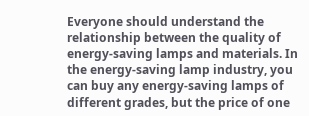Everyone should understand the relationship between the quality of energy-saving lamps and materials. In the energy-saving lamp industry, you can buy any energy-saving lamps of different grades, but the price of one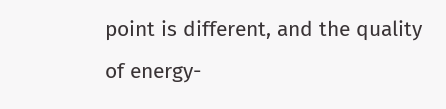point is different, and the quality of energy-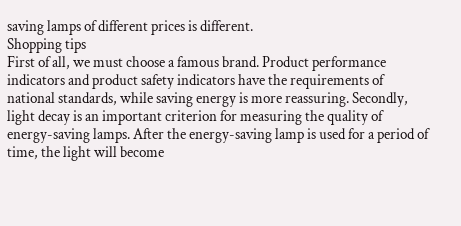saving lamps of different prices is different.
Shopping tips
First of all, we must choose a famous brand. Product performance indicators and product safety indicators have the requirements of national standards, while saving energy is more reassuring. Secondly, light decay is an important criterion for measuring the quality of energy-saving lamps. After the energy-saving lamp is used for a period of time, the light will become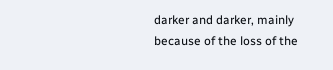darker and darker, mainly because of the loss of the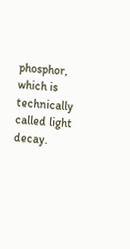phosphor, which is technically called light decay.